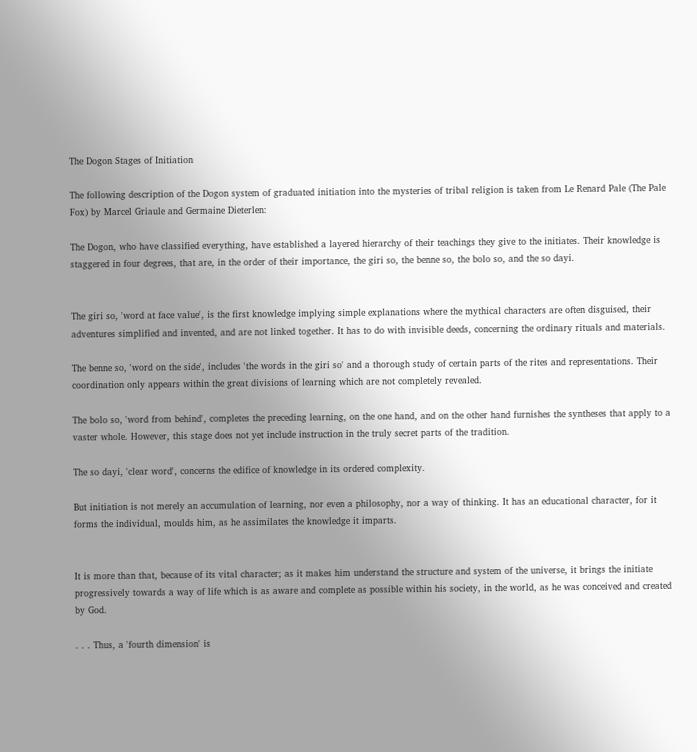The Dogon Stages of Initiation

The following description of the Dogon system of graduated initiation into the mysteries of tribal religion is taken from Le Renard Pale (The Pale Fox) by Marcel Griaule and Germaine Dieterlen:

The Dogon, who have classified everything, have established a layered hierarchy of their teachings they give to the initiates. Their knowledge is staggered in four degrees, that are, in the order of their importance, the giri so, the benne so, the bolo so, and the so dayi.


The giri so, 'word at face value', is the first knowledge implying simple explanations where the mythical characters are often disguised, their adventures simplified and invented, and are not linked together. It has to do with invisible deeds, concerning the ordinary rituals and materials.

The benne so, 'word on the side', includes 'the words in the giri so' and a thorough study of certain parts of the rites and representations. Their coordination only appears within the great divisions of learning which are not completely revealed.

The bolo so, 'word from behind', completes the preceding learning, on the one hand, and on the other hand furnishes the syntheses that apply to a vaster whole. However, this stage does not yet include instruction in the truly secret parts of the tradition.

The so dayi, 'clear word', concerns the edifice of knowledge in its ordered complexity.

But initiation is not merely an accumulation of learning, nor even a philosophy, nor a way of thinking. It has an educational character, for it forms the individual, moulds him, as he assimilates the knowledge it imparts.


It is more than that, because of its vital character; as it makes him understand the structure and system of the universe, it brings the initiate progressively towards a way of life which is as aware and complete as possible within his society, in the world, as he was conceived and created by God.

. . . Thus, a 'fourth dimension' is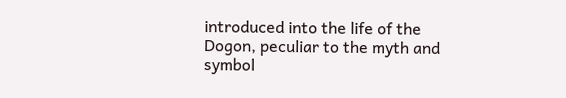introduced into the life of the Dogon, peculiar to the myth and symbol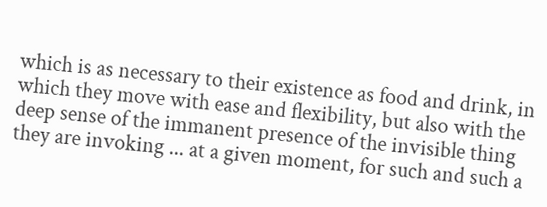which is as necessary to their existence as food and drink, in which they move with ease and flexibility, but also with the deep sense of the immanent presence of the invisible thing they are invoking ... at a given moment, for such and such a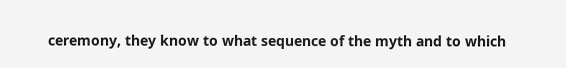ceremony, they know to what sequence of the myth and to which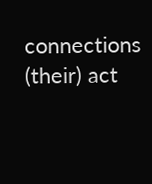connections (their) act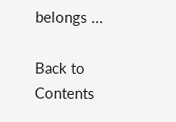belongs ...

Back to Contents